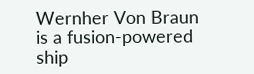Wernher Von Braun is a fusion-powered ship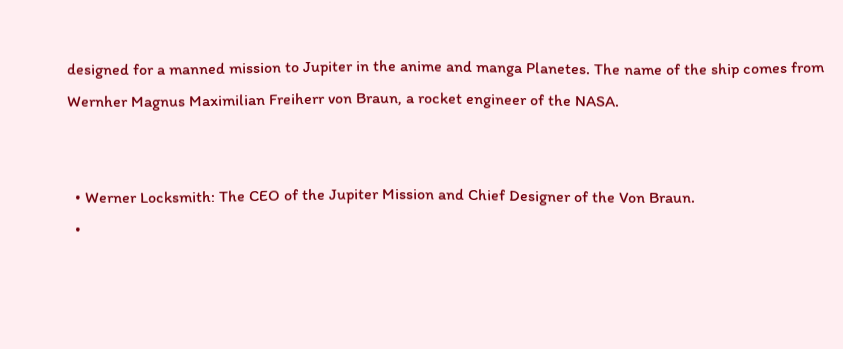designed for a manned mission to Jupiter in the anime and manga Planetes. The name of the ship comes from Wernher Magnus Maximilian Freiherr von Braun, a rocket engineer of the NASA.


  • Werner Locksmith: The CEO of the Jupiter Mission and Chief Designer of the Von Braun.
  •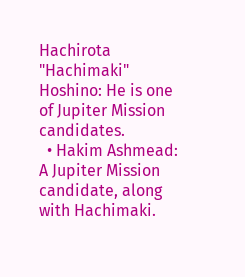Hachirota "Hachimaki" Hoshino: He is one of Jupiter Mission candidates.
  • Hakim Ashmead: A Jupiter Mission candidate, along with Hachimaki.